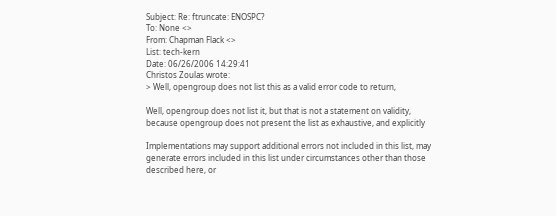Subject: Re: ftruncate: ENOSPC?
To: None <>
From: Chapman Flack <>
List: tech-kern
Date: 06/26/2006 14:29:41
Christos Zoulas wrote:
> Well, opengroup does not list this as a valid error code to return,

Well, opengroup does not list it, but that is not a statement on validity,
because opengroup does not present the list as exhaustive, and explicitly

Implementations may support additional errors not included in this list, may generate errors included in this list under circumstances other than those described here, or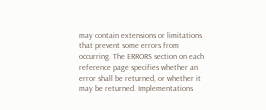may contain extensions or limitations that prevent some errors from occurring. The ERRORS section on each reference page specifies whether an error shall be returned, or whether it may be returned. Implementations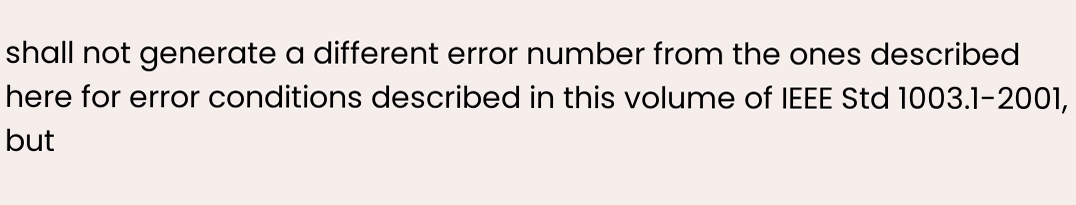shall not generate a different error number from the ones described here for error conditions described in this volume of IEEE Std 1003.1-2001, but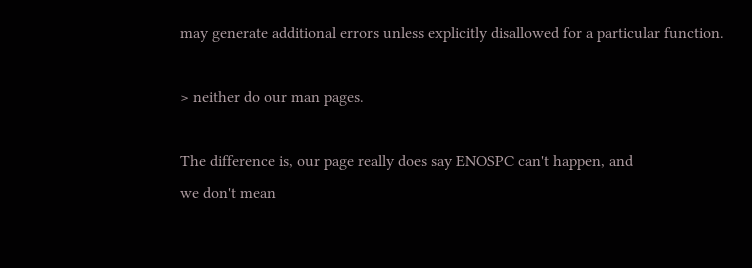may generate additional errors unless explicitly disallowed for a particular function.

> neither do our man pages.

The difference is, our page really does say ENOSPC can't happen, and
we don't mean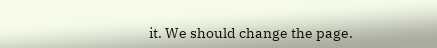it. We should change the page.